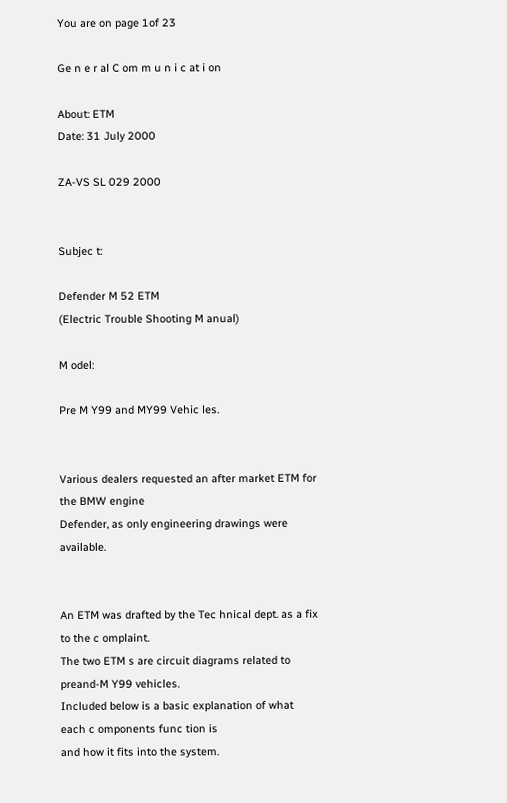You are on page 1of 23

Ge n e r al C om m u n i c at i on

About: ETM
Date: 31 July 2000

ZA-VS SL 029 2000


Subjec t:

Defender M 52 ETM
(Electric Trouble Shooting M anual)

M odel:

Pre M Y99 and MY99 Vehic les.


Various dealers requested an after market ETM for the BMW engine
Defender, as only engineering drawings were available.


An ETM was drafted by the Tec hnical dept. as a fix to the c omplaint.
The two ETM s are circuit diagrams related to preand-M Y99 vehicles.
Included below is a basic explanation of what each c omponents func tion is
and how it fits into the system.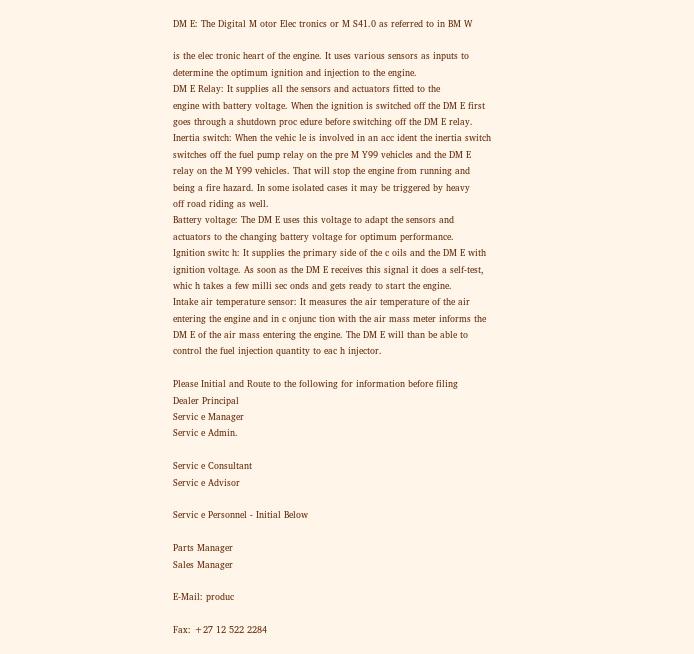DM E: The Digital M otor Elec tronics or M S41.0 as referred to in BM W

is the elec tronic heart of the engine. It uses various sensors as inputs to
determine the optimum ignition and injection to the engine.
DM E Relay: It supplies all the sensors and actuators fitted to the
engine with battery voltage. When the ignition is switched off the DM E first
goes through a shutdown proc edure before switching off the DM E relay.
Inertia switch: When the vehic le is involved in an acc ident the inertia switch
switches off the fuel pump relay on the pre M Y99 vehicles and the DM E
relay on the M Y99 vehicles. That will stop the engine from running and
being a fire hazard. In some isolated cases it may be triggered by heavy
off road riding as well.
Battery voltage: The DM E uses this voltage to adapt the sensors and
actuators to the changing battery voltage for optimum performance.
Ignition switc h: It supplies the primary side of the c oils and the DM E with
ignition voltage. As soon as the DM E receives this signal it does a self-test,
whic h takes a few milli sec onds and gets ready to start the engine.
Intake air temperature sensor: It measures the air temperature of the air
entering the engine and in c onjunc tion with the air mass meter informs the
DM E of the air mass entering the engine. The DM E will than be able to
control the fuel injection quantity to eac h injector.

Please Initial and Route to the following for information before filing
Dealer Principal
Servic e Manager
Servic e Admin.

Servic e Consultant
Servic e Advisor

Servic e Personnel - Initial Below

Parts Manager
Sales Manager

E-Mail: produc

Fax: +27 12 522 2284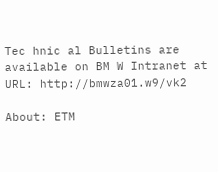Tec hnic al Bulletins are available on BM W Intranet at URL: http://bmwza01.w9/vk2

About: ETM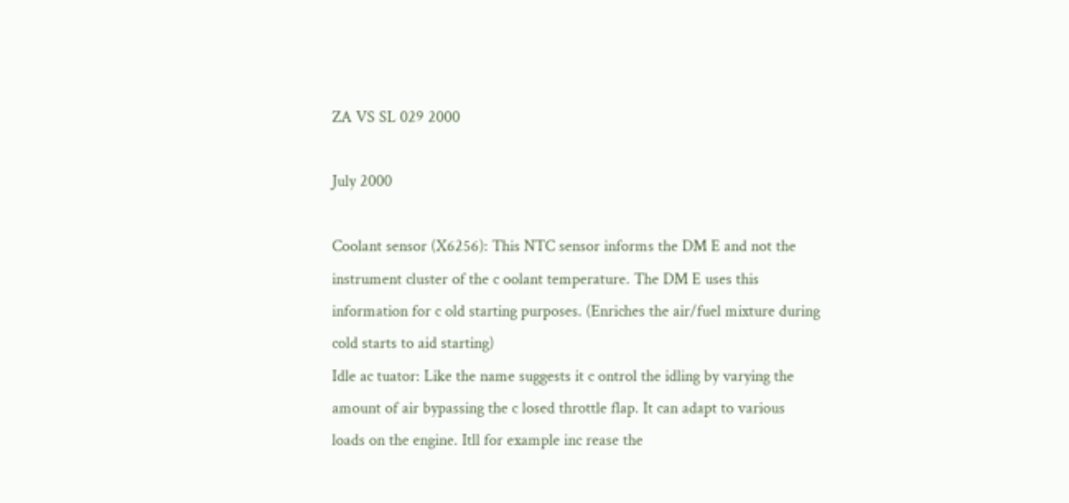ZA VS SL 029 2000

July 2000

Coolant sensor (X6256): This NTC sensor informs the DM E and not the
instrument cluster of the c oolant temperature. The DM E uses this
information for c old starting purposes. (Enriches the air/fuel mixture during
cold starts to aid starting)
Idle ac tuator: Like the name suggests it c ontrol the idling by varying the
amount of air bypassing the c losed throttle flap. It can adapt to various
loads on the engine. Itll for example inc rease the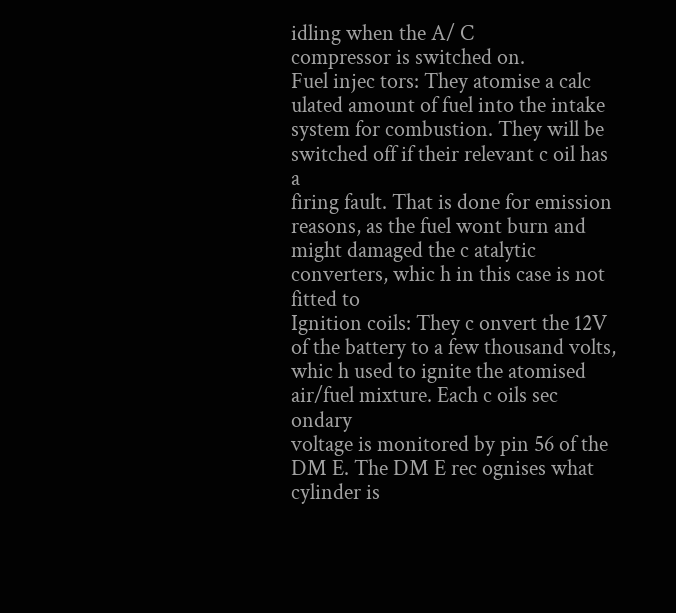idling when the A/ C
compressor is switched on.
Fuel injec tors: They atomise a calc ulated amount of fuel into the intake
system for combustion. They will be switched off if their relevant c oil has a
firing fault. That is done for emission reasons, as the fuel wont burn and
might damaged the c atalytic converters, whic h in this case is not fitted to
Ignition coils: They c onvert the 12V of the battery to a few thousand volts,
whic h used to ignite the atomised air/fuel mixture. Each c oils sec ondary
voltage is monitored by pin 56 of the DM E. The DM E rec ognises what
cylinder is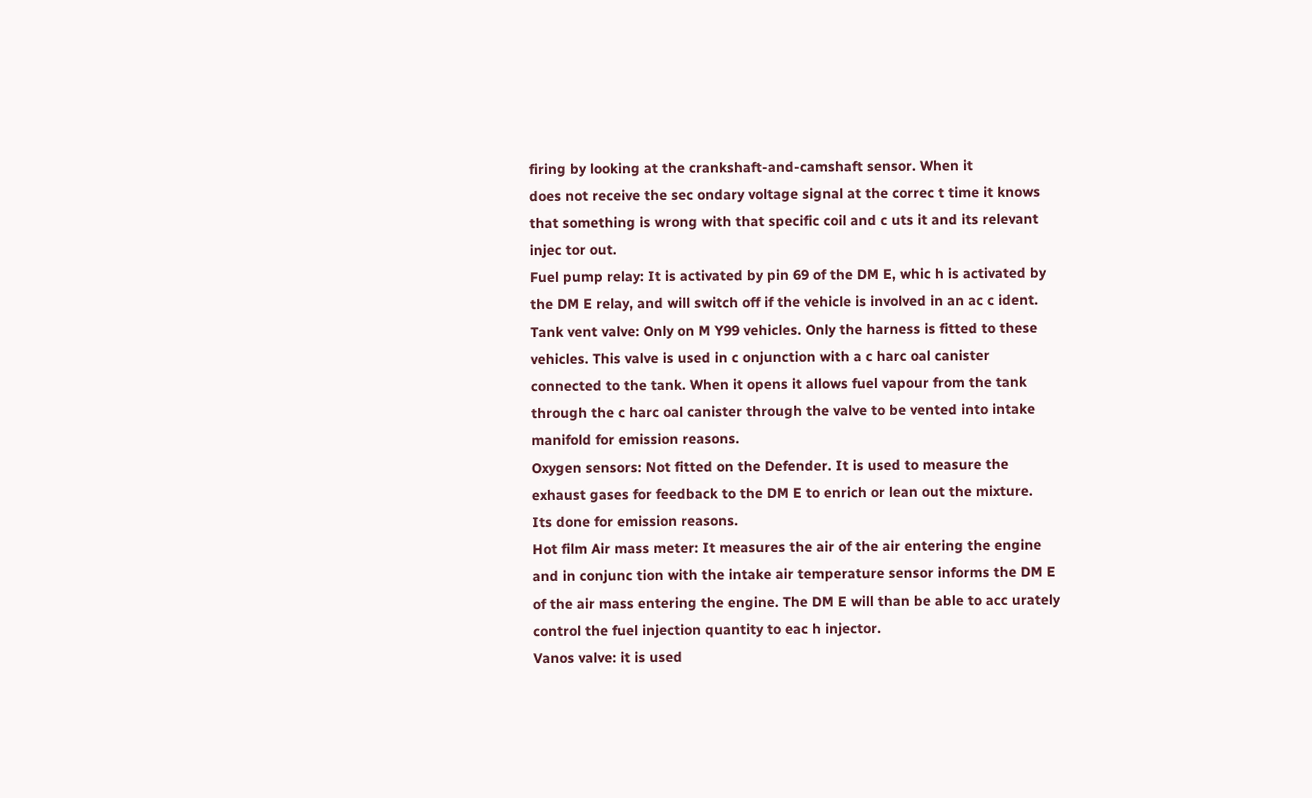firing by looking at the crankshaft-and-camshaft sensor. When it
does not receive the sec ondary voltage signal at the correc t time it knows
that something is wrong with that specific coil and c uts it and its relevant
injec tor out.
Fuel pump relay: It is activated by pin 69 of the DM E, whic h is activated by
the DM E relay, and will switch off if the vehicle is involved in an ac c ident.
Tank vent valve: Only on M Y99 vehicles. Only the harness is fitted to these
vehicles. This valve is used in c onjunction with a c harc oal canister
connected to the tank. When it opens it allows fuel vapour from the tank
through the c harc oal canister through the valve to be vented into intake
manifold for emission reasons.
Oxygen sensors: Not fitted on the Defender. It is used to measure the
exhaust gases for feedback to the DM E to enrich or lean out the mixture.
Its done for emission reasons.
Hot film Air mass meter: It measures the air of the air entering the engine
and in conjunc tion with the intake air temperature sensor informs the DM E
of the air mass entering the engine. The DM E will than be able to acc urately
control the fuel injection quantity to eac h injector.
Vanos valve: it is used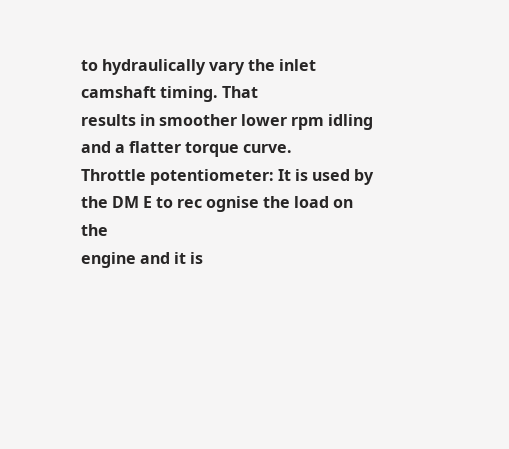to hydraulically vary the inlet camshaft timing. That
results in smoother lower rpm idling and a flatter torque curve.
Throttle potentiometer: It is used by the DM E to rec ognise the load on the
engine and it is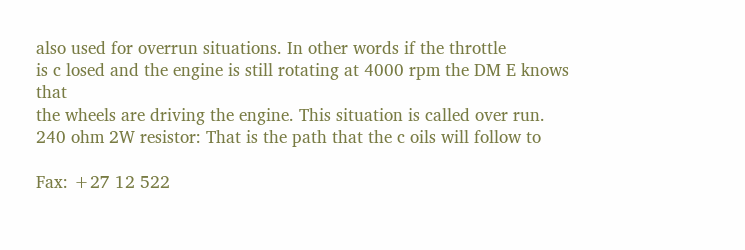also used for overrun situations. In other words if the throttle
is c losed and the engine is still rotating at 4000 rpm the DM E knows that
the wheels are driving the engine. This situation is called over run.
240 ohm 2W resistor: That is the path that the c oils will follow to

Fax: +27 12 522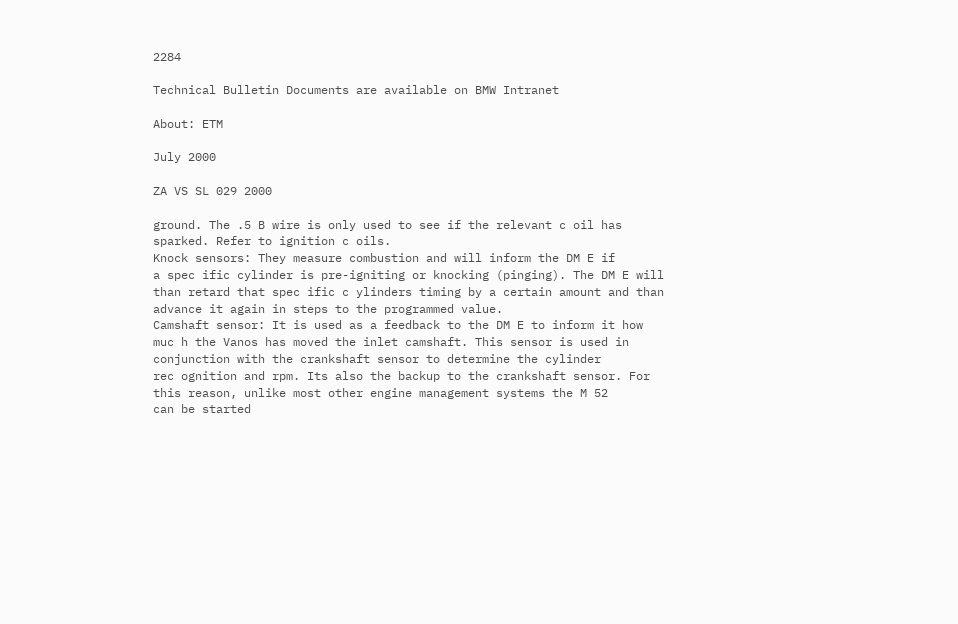2284

Technical Bulletin Documents are available on BMW Intranet

About: ETM

July 2000

ZA VS SL 029 2000

ground. The .5 B wire is only used to see if the relevant c oil has
sparked. Refer to ignition c oils.
Knock sensors: They measure combustion and will inform the DM E if
a spec ific cylinder is pre-igniting or knocking (pinging). The DM E will
than retard that spec ific c ylinders timing by a certain amount and than
advance it again in steps to the programmed value.
Camshaft sensor: It is used as a feedback to the DM E to inform it how
muc h the Vanos has moved the inlet camshaft. This sensor is used in
conjunction with the crankshaft sensor to determine the cylinder
rec ognition and rpm. Its also the backup to the crankshaft sensor. For
this reason, unlike most other engine management systems the M 52
can be started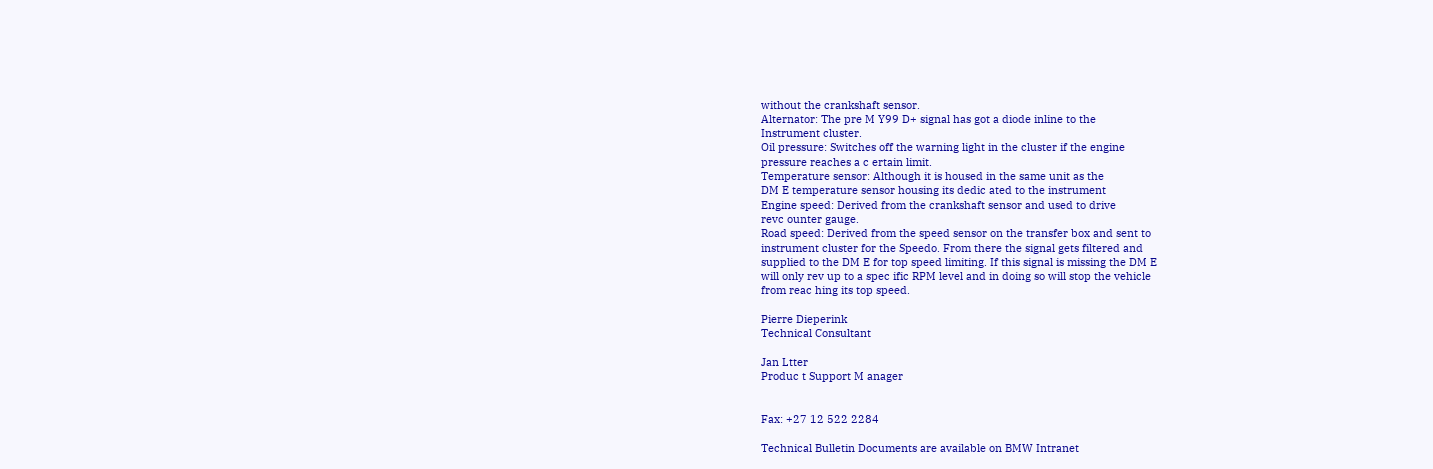without the crankshaft sensor.
Alternator: The pre M Y99 D+ signal has got a diode inline to the
Instrument cluster.
Oil pressure: Switches off the warning light in the cluster if the engine
pressure reaches a c ertain limit.
Temperature sensor: Although it is housed in the same unit as the
DM E temperature sensor housing its dedic ated to the instrument
Engine speed: Derived from the crankshaft sensor and used to drive
revc ounter gauge.
Road speed: Derived from the speed sensor on the transfer box and sent to
instrument cluster for the Speedo. From there the signal gets filtered and
supplied to the DM E for top speed limiting. If this signal is missing the DM E
will only rev up to a spec ific RPM level and in doing so will stop the vehicle
from reac hing its top speed.

Pierre Dieperink
Technical Consultant

Jan Ltter
Produc t Support M anager


Fax: +27 12 522 2284

Technical Bulletin Documents are available on BMW Intranet